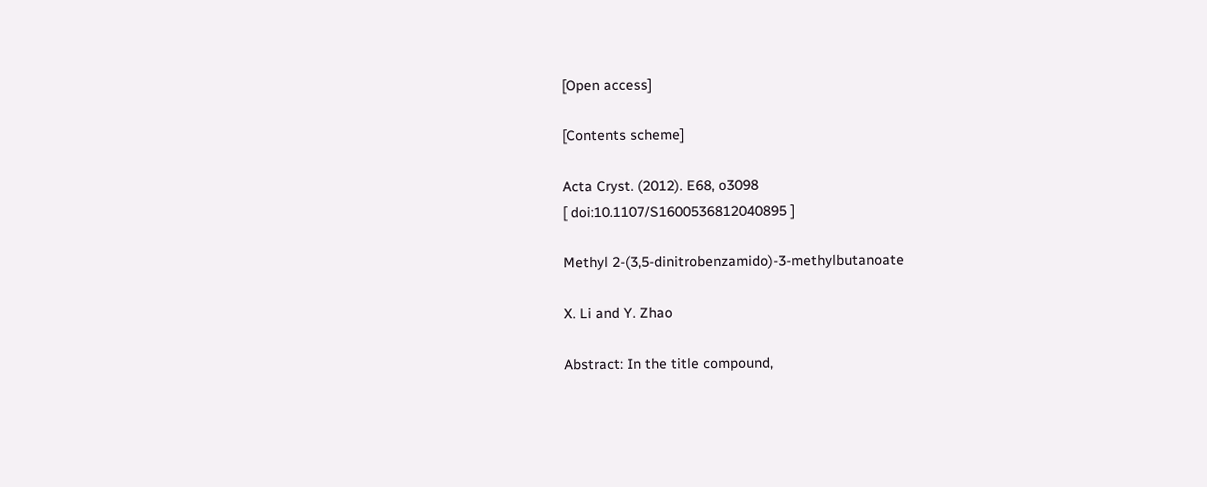[Open access]

[Contents scheme]

Acta Cryst. (2012). E68, o3098
[ doi:10.1107/S1600536812040895 ]

Methyl 2-(3,5-dinitrobenzamido)-3-methylbutanoate

X. Li and Y. Zhao

Abstract: In the title compound,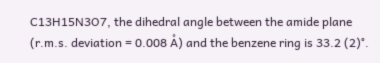C13H15N3O7, the dihedral angle between the amide plane (r.m.s. deviation = 0.008 Å) and the benzene ring is 33.2 (2)°.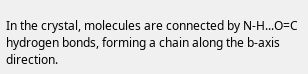In the crystal, molecules are connected by N-H...O=C hydrogen bonds, forming a chain along the b-axis direction.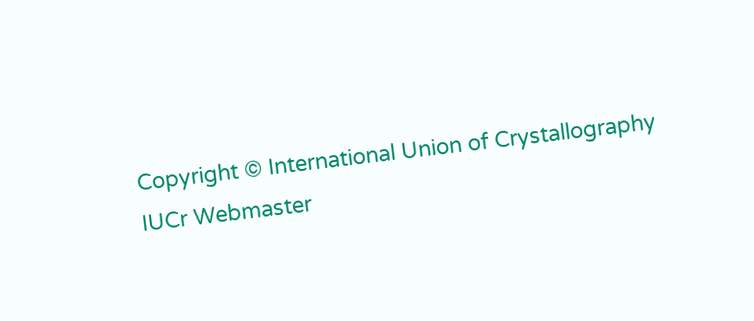Copyright © International Union of Crystallography
IUCr Webmaster